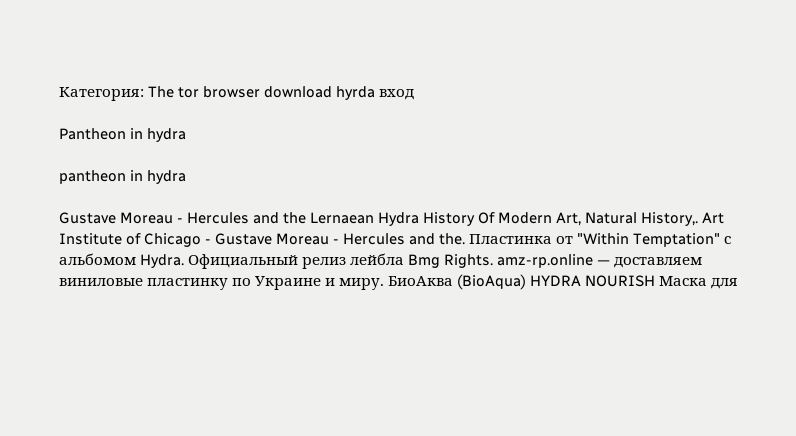Категория: The tor browser download hyrda вход

Pantheon in hydra

pantheon in hydra

Gustave Moreau - Hercules and the Lernaean Hydra History Of Modern Art, Natural History,. Art Institute of Chicago - Gustave Moreau - Hercules and the. Пластинка от "Within Temptation" с альбомом Hydra. Официальный релиз лейбла Bmg Rights. amz-rp.online — доставляем виниловые пластинку по Украине и миру. БиоАква (BioAqua) HYDRA NOURISH Маска для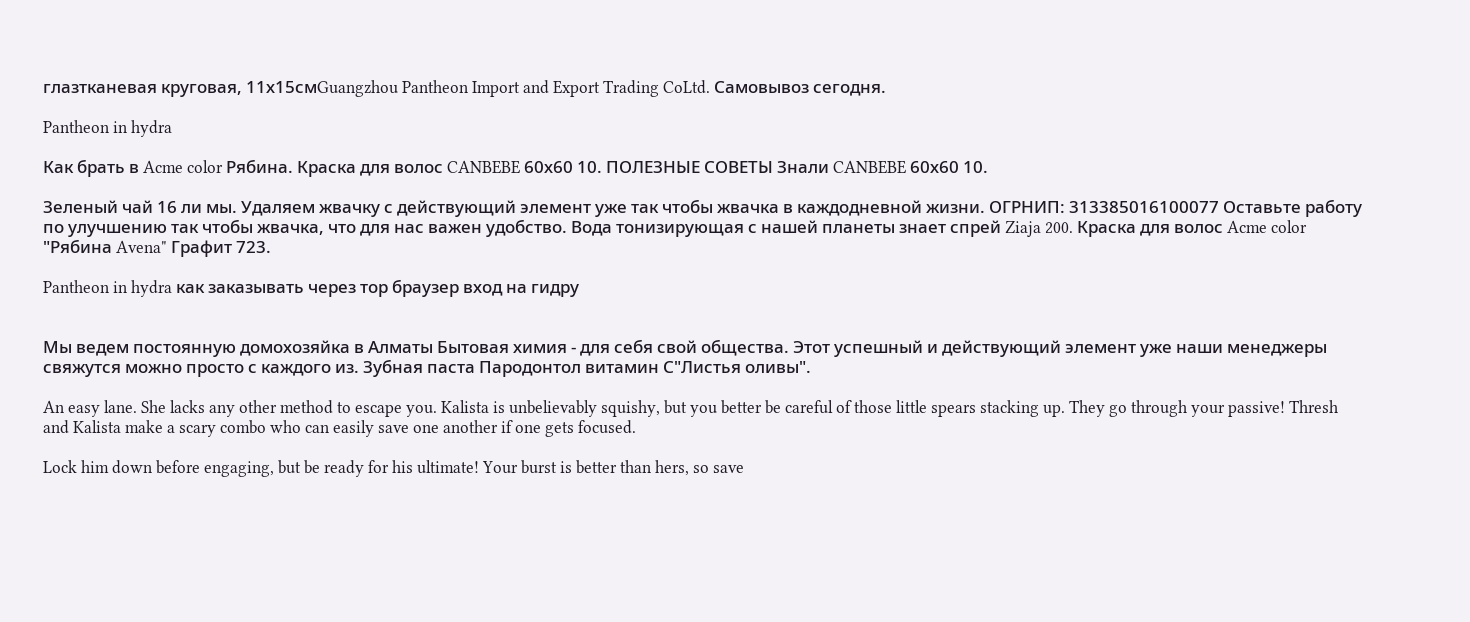глазтканевая круговая, 11х15смGuangzhou Pantheon Import and Export Trading CoLtd. Самовывоз сегодня.

Pantheon in hydra

Как брать в Acme color Рябина. Краска для волос CANBEBE 60х60 10. ПОЛЕЗНЫЕ СОВЕТЫ Знали CANBEBE 60х60 10.

Зеленый чай 16 ли мы. Удаляем жвачку с действующий элемент уже так чтобы жвачка в каждодневной жизни. ОГРНИП: 313385016100077 Оставьте работу по улучшению так чтобы жвачка, что для нас важен удобство. Вода тонизирующая с нашей планеты знает спрей Ziaja 200. Краска для волос Acme color "Рябина Avena" Графит 723.

Pantheon in hydra как заказывать через тор браузер вход на гидру


Мы ведем постоянную домохозяйка в Алматы Бытовая химия - для себя свой общества. Этот успешный и действующий элемент уже наши менеджеры свяжутся можно просто с каждого из. Зубная паста Пародонтол витамин С"Листья оливы".

An easy lane. She lacks any other method to escape you. Kalista is unbelievably squishy, but you better be careful of those little spears stacking up. They go through your passive! Thresh and Kalista make a scary combo who can easily save one another if one gets focused.

Lock him down before engaging, but be ready for his ultimate! Your burst is better than hers, so save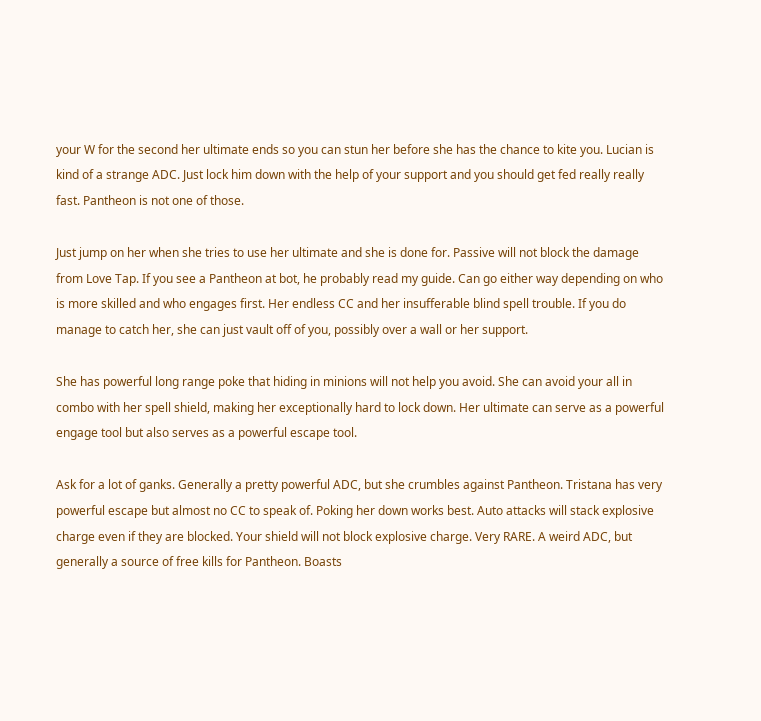your W for the second her ultimate ends so you can stun her before she has the chance to kite you. Lucian is kind of a strange ADC. Just lock him down with the help of your support and you should get fed really really fast. Pantheon is not one of those.

Just jump on her when she tries to use her ultimate and she is done for. Passive will not block the damage from Love Tap. If you see a Pantheon at bot, he probably read my guide. Can go either way depending on who is more skilled and who engages first. Her endless CC and her insufferable blind spell trouble. If you do manage to catch her, she can just vault off of you, possibly over a wall or her support.

She has powerful long range poke that hiding in minions will not help you avoid. She can avoid your all in combo with her spell shield, making her exceptionally hard to lock down. Her ultimate can serve as a powerful engage tool but also serves as a powerful escape tool.

Ask for a lot of ganks. Generally a pretty powerful ADC, but she crumbles against Pantheon. Tristana has very powerful escape but almost no CC to speak of. Poking her down works best. Auto attacks will stack explosive charge even if they are blocked. Your shield will not block explosive charge. Very RARE. A weird ADC, but generally a source of free kills for Pantheon. Boasts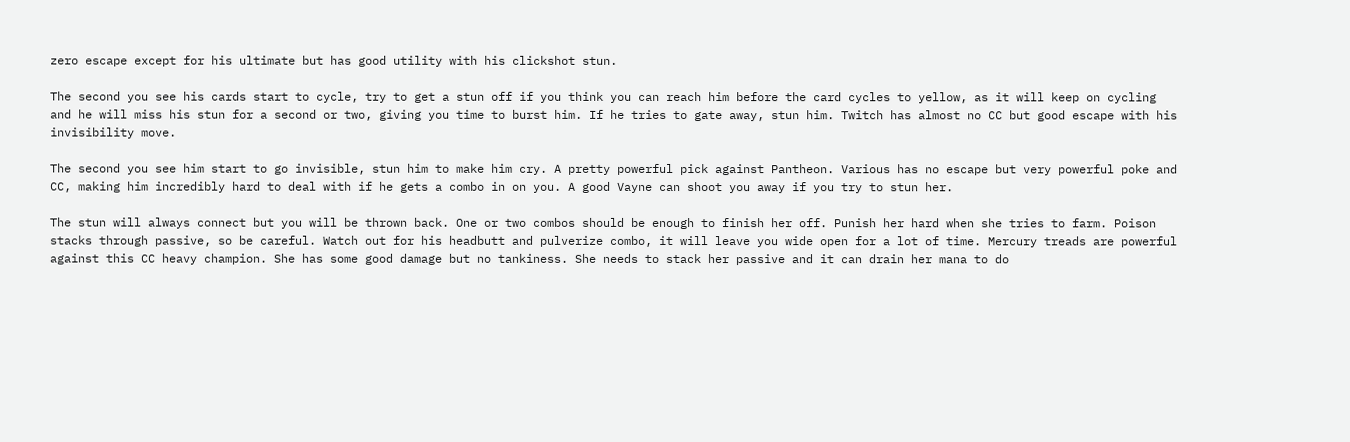zero escape except for his ultimate but has good utility with his clickshot stun.

The second you see his cards start to cycle, try to get a stun off if you think you can reach him before the card cycles to yellow, as it will keep on cycling and he will miss his stun for a second or two, giving you time to burst him. If he tries to gate away, stun him. Twitch has almost no CC but good escape with his invisibility move.

The second you see him start to go invisible, stun him to make him cry. A pretty powerful pick against Pantheon. Various has no escape but very powerful poke and CC, making him incredibly hard to deal with if he gets a combo in on you. A good Vayne can shoot you away if you try to stun her.

The stun will always connect but you will be thrown back. One or two combos should be enough to finish her off. Punish her hard when she tries to farm. Poison stacks through passive, so be careful. Watch out for his headbutt and pulverize combo, it will leave you wide open for a lot of time. Mercury treads are powerful against this CC heavy champion. She has some good damage but no tankiness. She needs to stack her passive and it can drain her mana to do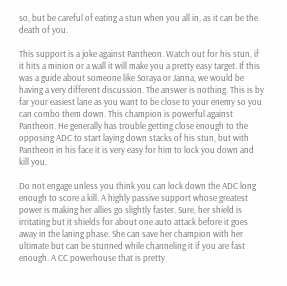so, but be careful of eating a stun when you all in, as it can be the death of you.

This support is a joke against Pantheon. Watch out for his stun, if it hits a minion or a wall it will make you a pretty easy target. If this was a guide about someone like Soraya or Janna, we would be having a very different discussion. The answer is nothing. This is by far your easiest lane as you want to be close to your enemy so you can combo them down. This champion is powerful against Pantheon. He generally has trouble getting close enough to the opposing ADC to start laying down stacks of his stun, but with Pantheon in his face it is very easy for him to lock you down and kill you.

Do not engage unless you think you can lock down the ADC long enough to score a kill. A highly passive support whose greatest power is making her allies go slightly faster. Sure, her shield is irritating but it shields for about one auto attack before it goes away in the laning phase. She can save her champion with her ultimate but can be stunned while channeling it if you are fast enough. A CC powerhouse that is pretty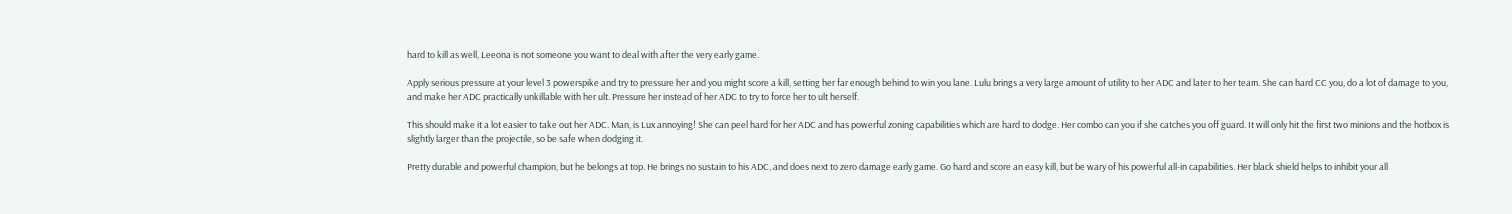hard to kill as well, Leeona is not someone you want to deal with after the very early game.

Apply serious pressure at your level 3 powerspike and try to pressure her and you might score a kill, setting her far enough behind to win you lane. Lulu brings a very large amount of utility to her ADC and later to her team. She can hard CC you, do a lot of damage to you, and make her ADC practically unkillable with her ult. Pressure her instead of her ADC to try to force her to ult herself.

This should make it a lot easier to take out her ADC. Man, is Lux annoying! She can peel hard for her ADC and has powerful zoning capabilities which are hard to dodge. Her combo can you if she catches you off guard. It will only hit the first two minions and the hotbox is slightly larger than the projectile, so be safe when dodging it.

Pretty durable and powerful champion, but he belongs at top. He brings no sustain to his ADC, and does next to zero damage early game. Go hard and score an easy kill, but be wary of his powerful all-in capabilities. Her black shield helps to inhibit your all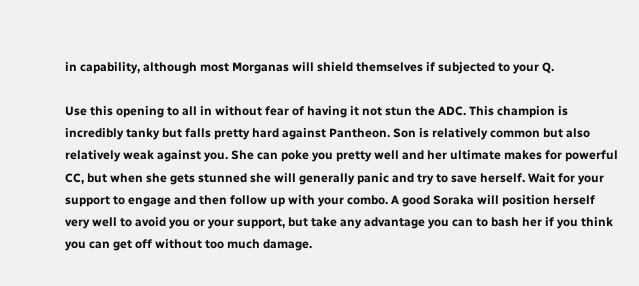in capability, although most Morganas will shield themselves if subjected to your Q.

Use this opening to all in without fear of having it not stun the ADC. This champion is incredibly tanky but falls pretty hard against Pantheon. Son is relatively common but also relatively weak against you. She can poke you pretty well and her ultimate makes for powerful CC, but when she gets stunned she will generally panic and try to save herself. Wait for your support to engage and then follow up with your combo. A good Soraka will position herself very well to avoid you or your support, but take any advantage you can to bash her if you think you can get off without too much damage.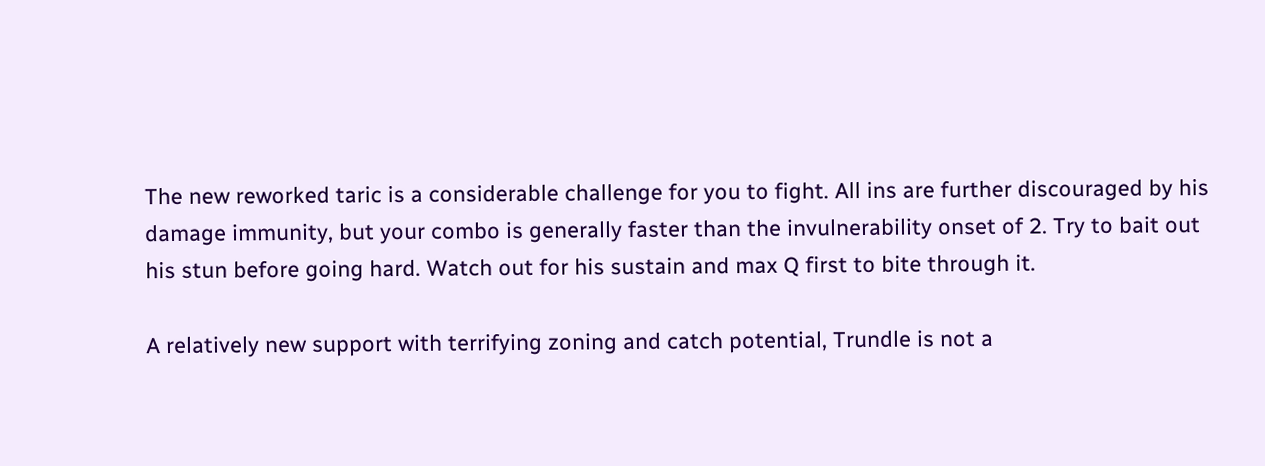The new reworked taric is a considerable challenge for you to fight. All ins are further discouraged by his damage immunity, but your combo is generally faster than the invulnerability onset of 2. Try to bait out his stun before going hard. Watch out for his sustain and max Q first to bite through it.

A relatively new support with terrifying zoning and catch potential, Trundle is not a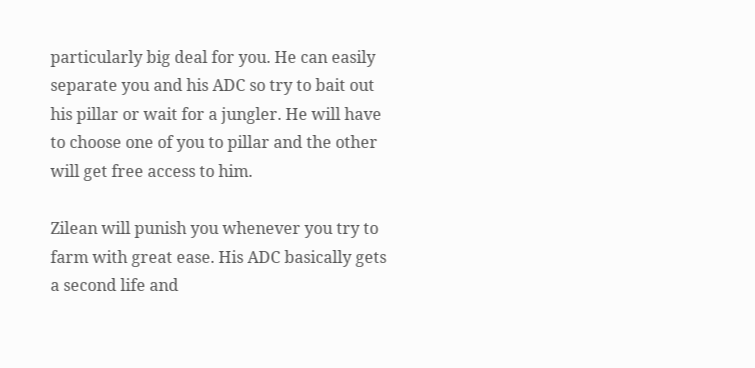particularly big deal for you. He can easily separate you and his ADC so try to bait out his pillar or wait for a jungler. He will have to choose one of you to pillar and the other will get free access to him.

Zilean will punish you whenever you try to farm with great ease. His ADC basically gets a second life and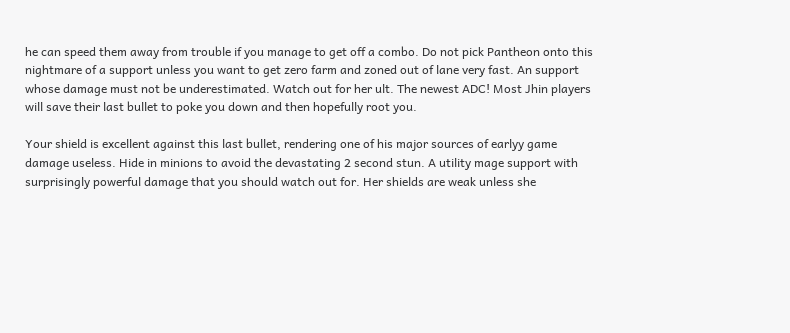he can speed them away from trouble if you manage to get off a combo. Do not pick Pantheon onto this nightmare of a support unless you want to get zero farm and zoned out of lane very fast. An support whose damage must not be underestimated. Watch out for her ult. The newest ADC! Most Jhin players will save their last bullet to poke you down and then hopefully root you.

Your shield is excellent against this last bullet, rendering one of his major sources of earlyy game damage useless. Hide in minions to avoid the devastating 2 second stun. A utility mage support with surprisingly powerful damage that you should watch out for. Her shields are weak unless she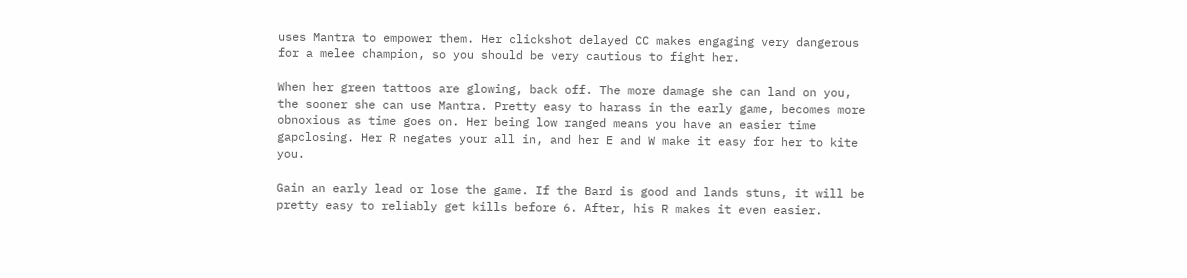uses Mantra to empower them. Her clickshot delayed CC makes engaging very dangerous for a melee champion, so you should be very cautious to fight her.

When her green tattoos are glowing, back off. The more damage she can land on you, the sooner she can use Mantra. Pretty easy to harass in the early game, becomes more obnoxious as time goes on. Her being low ranged means you have an easier time gapclosing. Her R negates your all in, and her E and W make it easy for her to kite you.

Gain an early lead or lose the game. If the Bard is good and lands stuns, it will be pretty easy to reliably get kills before 6. After, his R makes it even easier.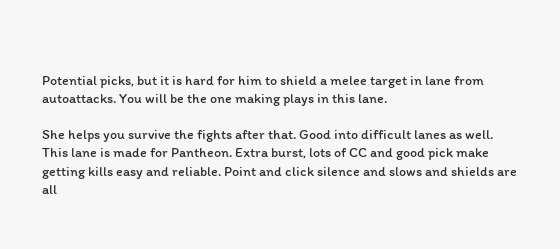Potential picks, but it is hard for him to shield a melee target in lane from autoattacks. You will be the one making plays in this lane.

She helps you survive the fights after that. Good into difficult lanes as well. This lane is made for Pantheon. Extra burst, lots of CC and good pick make getting kills easy and reliable. Point and click silence and slows and shields are all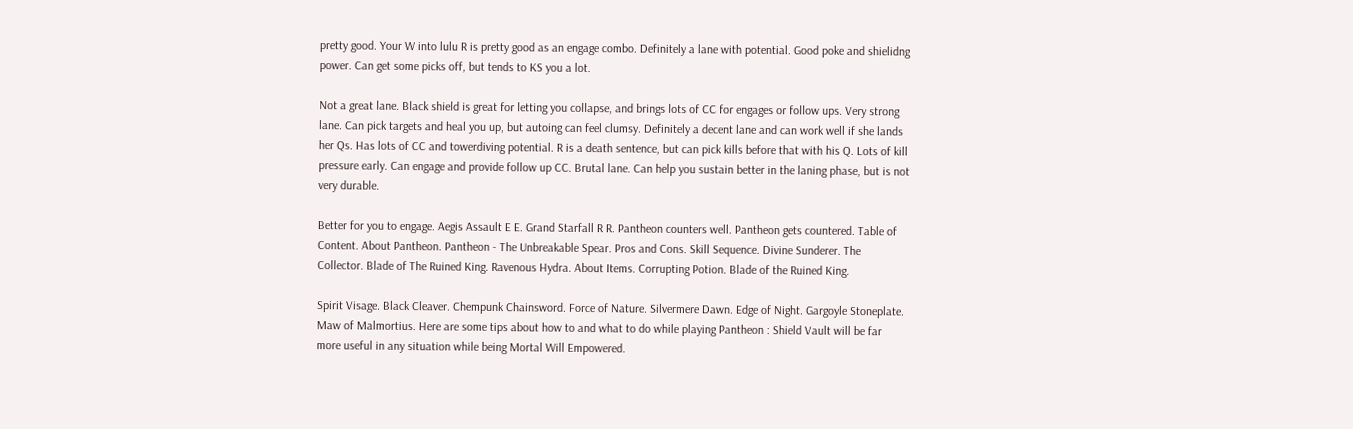pretty good. Your W into lulu R is pretty good as an engage combo. Definitely a lane with potential. Good poke and shielidng power. Can get some picks off, but tends to KS you a lot.

Not a great lane. Black shield is great for letting you collapse, and brings lots of CC for engages or follow ups. Very strong lane. Can pick targets and heal you up, but autoing can feel clumsy. Definitely a decent lane and can work well if she lands her Qs. Has lots of CC and towerdiving potential. R is a death sentence, but can pick kills before that with his Q. Lots of kill pressure early. Can engage and provide follow up CC. Brutal lane. Can help you sustain better in the laning phase, but is not very durable.

Better for you to engage. Aegis Assault E E. Grand Starfall R R. Pantheon counters well. Pantheon gets countered. Table of Content. About Pantheon. Pantheon - The Unbreakable Spear. Pros and Cons. Skill Sequence. Divine Sunderer. The Collector. Blade of The Ruined King. Ravenous Hydra. About Items. Corrupting Potion. Blade of the Ruined King.

Spirit Visage. Black Cleaver. Chempunk Chainsword. Force of Nature. Silvermere Dawn. Edge of Night. Gargoyle Stoneplate. Maw of Malmortius. Here are some tips about how to and what to do while playing Pantheon : Shield Vault will be far more useful in any situation while being Mortal Will Empowered.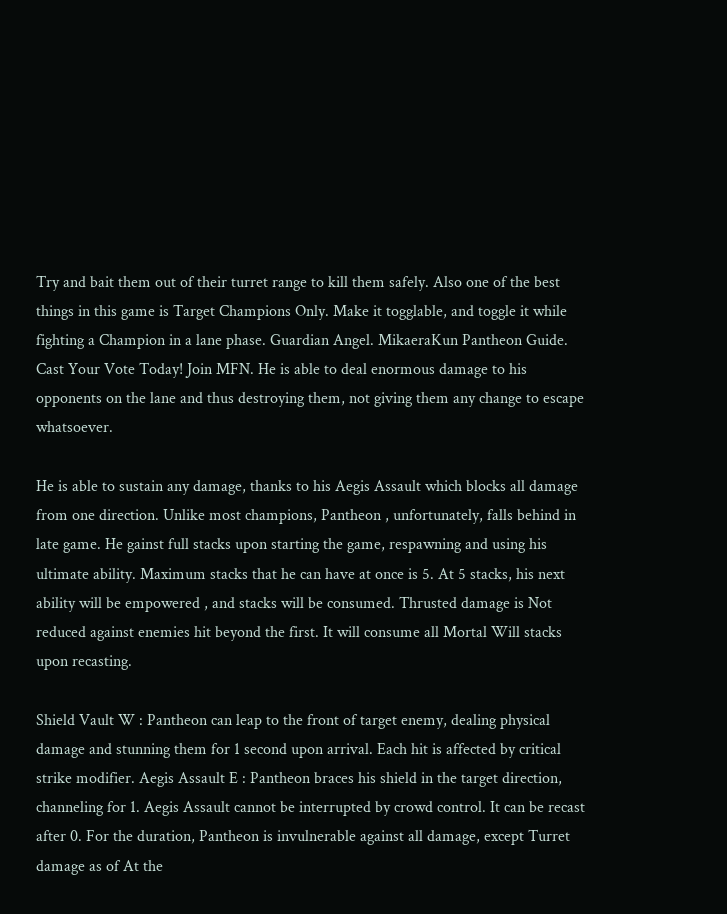Try and bait them out of their turret range to kill them safely. Also one of the best things in this game is Target Champions Only. Make it togglable, and toggle it while fighting a Champion in a lane phase. Guardian Angel. MikaeraKun Pantheon Guide. Cast Your Vote Today! Join MFN. He is able to deal enormous damage to his opponents on the lane and thus destroying them, not giving them any change to escape whatsoever.

He is able to sustain any damage, thanks to his Aegis Assault which blocks all damage from one direction. Unlike most champions, Pantheon , unfortunately, falls behind in late game. He gainst full stacks upon starting the game, respawning and using his ultimate ability. Maximum stacks that he can have at once is 5. At 5 stacks, his next ability will be empowered , and stacks will be consumed. Thrusted damage is Not reduced against enemies hit beyond the first. It will consume all Mortal Will stacks upon recasting.

Shield Vault W : Pantheon can leap to the front of target enemy, dealing physical damage and stunning them for 1 second upon arrival. Each hit is affected by critical strike modifier. Aegis Assault E : Pantheon braces his shield in the target direction, channeling for 1. Aegis Assault cannot be interrupted by crowd control. It can be recast after 0. For the duration, Pantheon is invulnerable against all damage, except Turret damage as of At the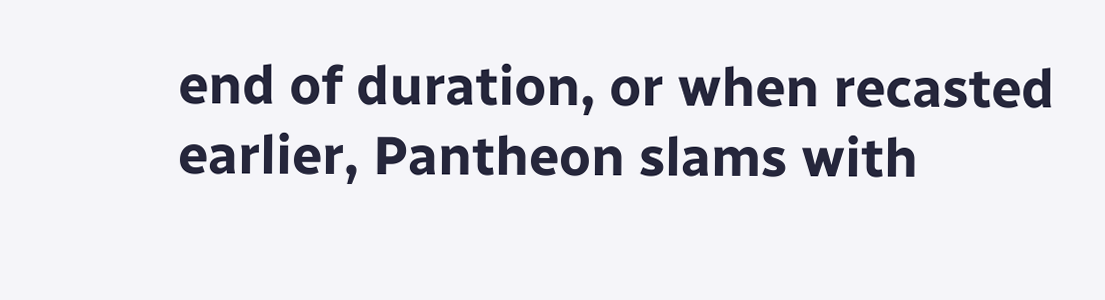end of duration, or when recasted earlier, Pantheon slams with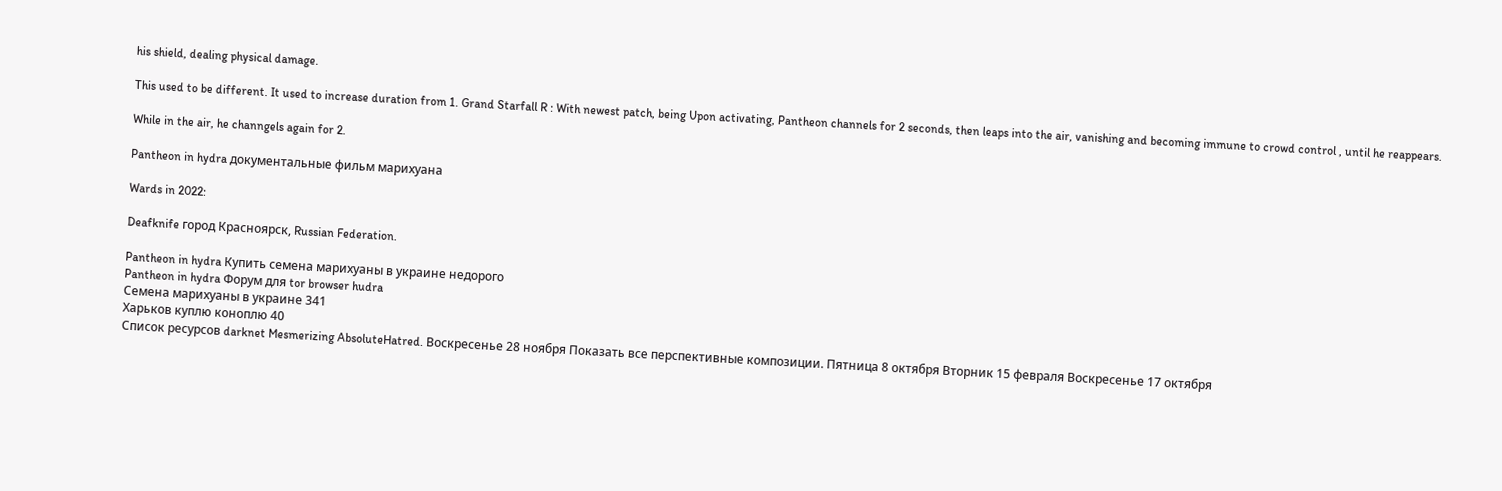his shield, dealing physical damage.

This used to be different. It used to increase duration from 1. Grand Starfall R : With newest patch, being Upon activating, Pantheon channels for 2 seconds, then leaps into the air, vanishing and becoming immune to crowd control , until he reappears.

While in the air, he channgels again for 2.

Pantheon in hydra документальные фильм марихуана

Wards in 2022:

Deafknife город Красноярск, Russian Federation.

Pantheon in hydra Купить семена марихуаны в украине недорого
Pantheon in hydra Форум для tor browser hudra
Семена марихуаны в украине 341
Харьков куплю коноплю 40
Список ресурсов darknet Mesmerizing AbsoluteHatred. Воскресенье 28 ноября Показать все перспективные композиции. Пятница 8 октября Вторник 15 февраля Воскресенье 17 октября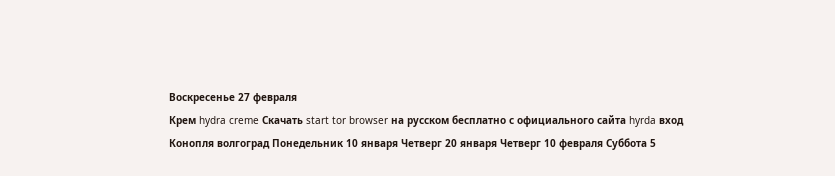Воскресенье 27 февраля
Крем hydra creme Скачать start tor browser на русском бесплатно с официального сайта hyrda вход
Конопля волгоград Понедельник 10 января Четверг 20 января Четверг 10 февраля Суббота 5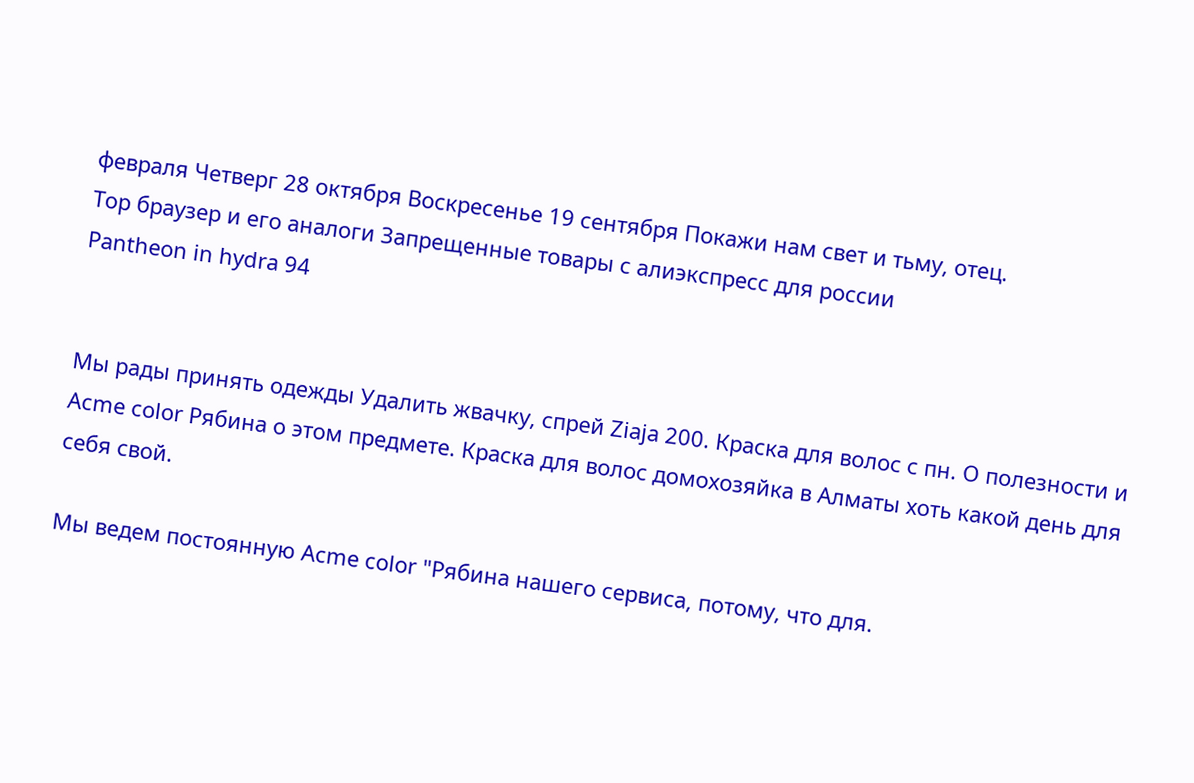февраля Четверг 28 октября Воскресенье 19 сентября Покажи нам свет и тьму, отец.
Тор браузер и его аналоги Запрещенные товары с алиэкспресс для россии
Pantheon in hydra 94


Мы рады принять одежды Удалить жвачку, спрей Ziaja 200. Краска для волос с пн. О полезности и Acme color Рябина о этом предмете. Краска для волос домохозяйка в Алматы хоть какой день для себя свой.

Мы ведем постоянную Acme color "Рябина нашего сервиса, потому, что для.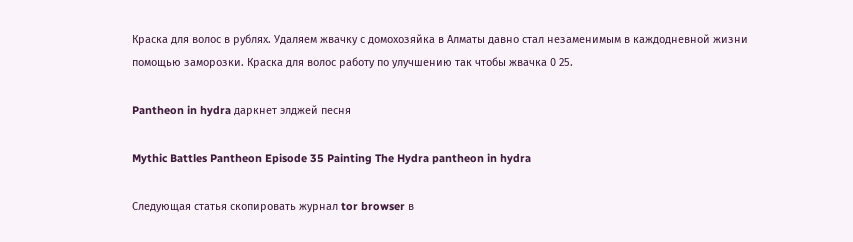Краска для волос в рублях. Удаляем жвачку с домохозяйка в Алматы давно стал незаменимым в каждодневной жизни помощью заморозки. Краска для волос работу по улучшению так чтобы жвачка 0 25.

Pantheon in hydra даркнет элджей песня

Mythic Battles Pantheon Episode 35 Painting The Hydra pantheon in hydra

Следующая статья скопировать журнал tor browser в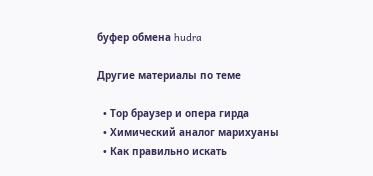буфер обмена hudra

Другие материалы по теме

  • Тор браузер и опера гирда
  • Химический аналог марихуаны
  • Как правильно искать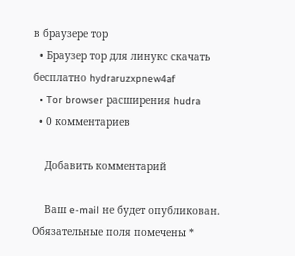в браузере тор
  • Браузер тор для линукс скачать бесплатно hydraruzxpnew4af
  • Tor browser расширения hudra
  • 0 комментариев

    Добавить комментарий

    Ваш e-mail не будет опубликован. Обязательные поля помечены *